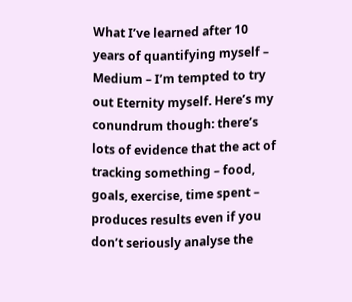What I’ve learned after 10 years of quantifying myself – Medium – I’m tempted to try out Eternity myself. Here’s my conundrum though: there’s lots of evidence that the act of tracking something – food, goals, exercise, time spent – produces results even if you don’t seriously analyse the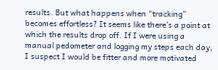results. But what happens when “tracking” becomes effortless? It seems like there’s a point at which the results drop off. If I were using a manual pedometer and logging my steps each day, I suspect I would be fitter and more motivated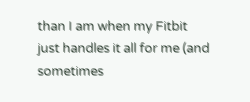than I am when my Fitbit just handles it all for me (and sometimes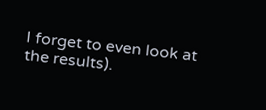I forget to even look at the results).